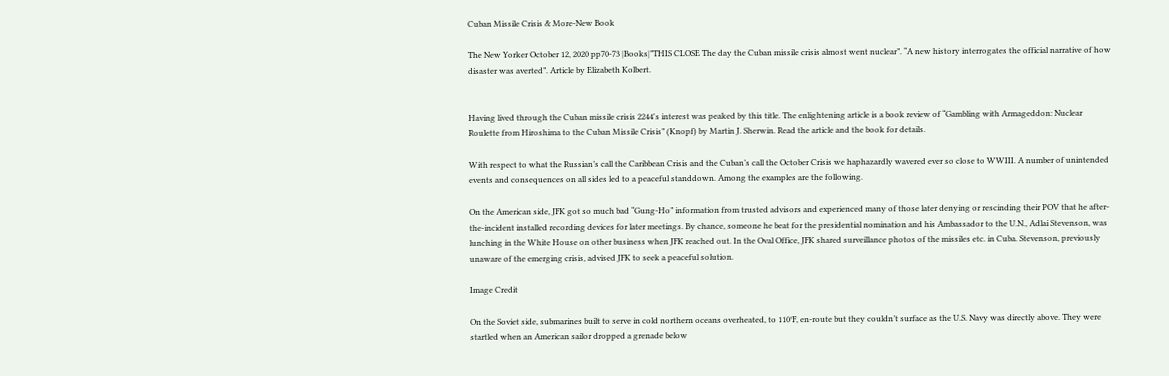Cuban Missile Crisis & More-New Book

The New Yorker October 12, 2020 pp70-73 |Books|”THIS CLOSE The day the Cuban missile crisis almost went nuclear”. “A new history interrogates the official narrative of how disaster was averted”. Article by Elizabeth Kolbert.


Having lived through the Cuban missile crisis 2244's interest was peaked by this title. The enlightening article is a book review of “Gambling with Armageddon: Nuclear Roulette from Hiroshima to the Cuban Missile Crisis” (Knopf) by Martin J. Sherwin. Read the article and the book for details.

With respect to what the Russian’s call the Caribbean Crisis and the Cuban’s call the October Crisis we haphazardly wavered ever so close to WWIII. A number of unintended events and consequences on all sides led to a peaceful standdown. Among the examples are the following.

On the American side, JFK got so much bad “Gung-Ho” information from trusted advisors and experienced many of those later denying or rescinding their POV that he after-the-incident installed recording devices for later meetings. By chance, someone he beat for the presidential nomination and his Ambassador to the U.N., Adlai Stevenson, was lunching in the White House on other business when JFK reached out. In the Oval Office, JFK shared surveillance photos of the missiles etc. in Cuba. Stevenson, previously unaware of the emerging crisis, advised JFK to seek a peaceful solution.

Image Credit

On the Soviet side, submarines built to serve in cold northern oceans overheated, to 110°F, en-route but they couldn’t surface as the U.S. Navy was directly above. They were startled when an American sailor dropped a grenade below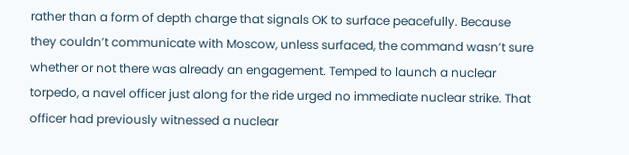rather than a form of depth charge that signals OK to surface peacefully. Because they couldn’t communicate with Moscow, unless surfaced, the command wasn’t sure whether or not there was already an engagement. Temped to launch a nuclear torpedo, a navel officer just along for the ride urged no immediate nuclear strike. That officer had previously witnessed a nuclear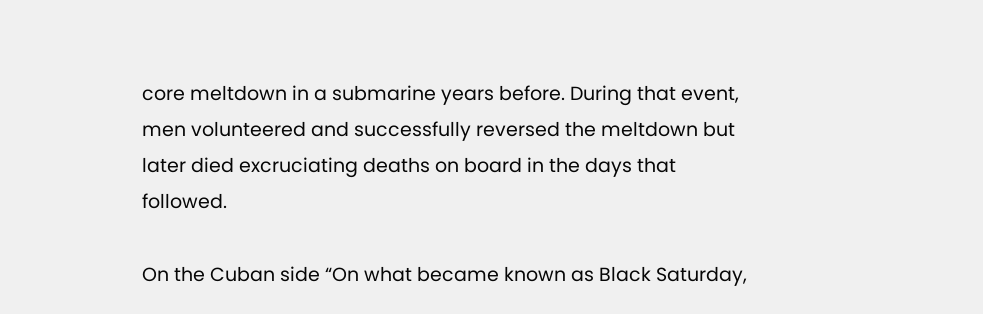core meltdown in a submarine years before. During that event, men volunteered and successfully reversed the meltdown but later died excruciating deaths on board in the days that followed.

On the Cuban side “On what became known as Black Saturday,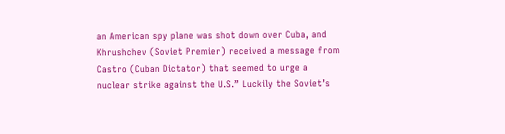an American spy plane was shot down over Cuba, and Khrushchev (Soviet Premier) received a message from Castro (Cuban Dictator) that seemed to urge a nuclear strike against the U.S.” Luckily the Soviet’s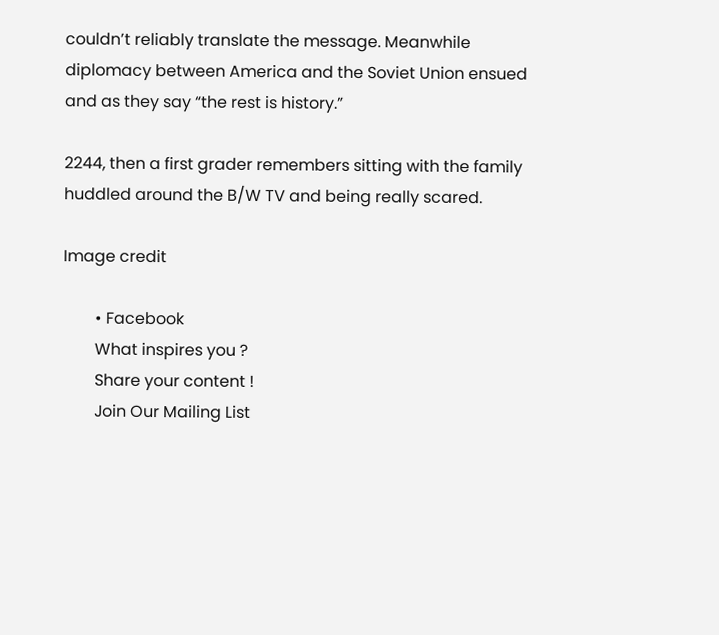couldn’t reliably translate the message. Meanwhile diplomacy between America and the Soviet Union ensued and as they say “the rest is history.”

2244, then a first grader remembers sitting with the family huddled around the B/W TV and being really scared.

Image credit

        • Facebook
        What inspires you ?
        Share your content !
        Join Our Mailing List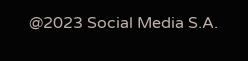@2023 Social Media S.A.